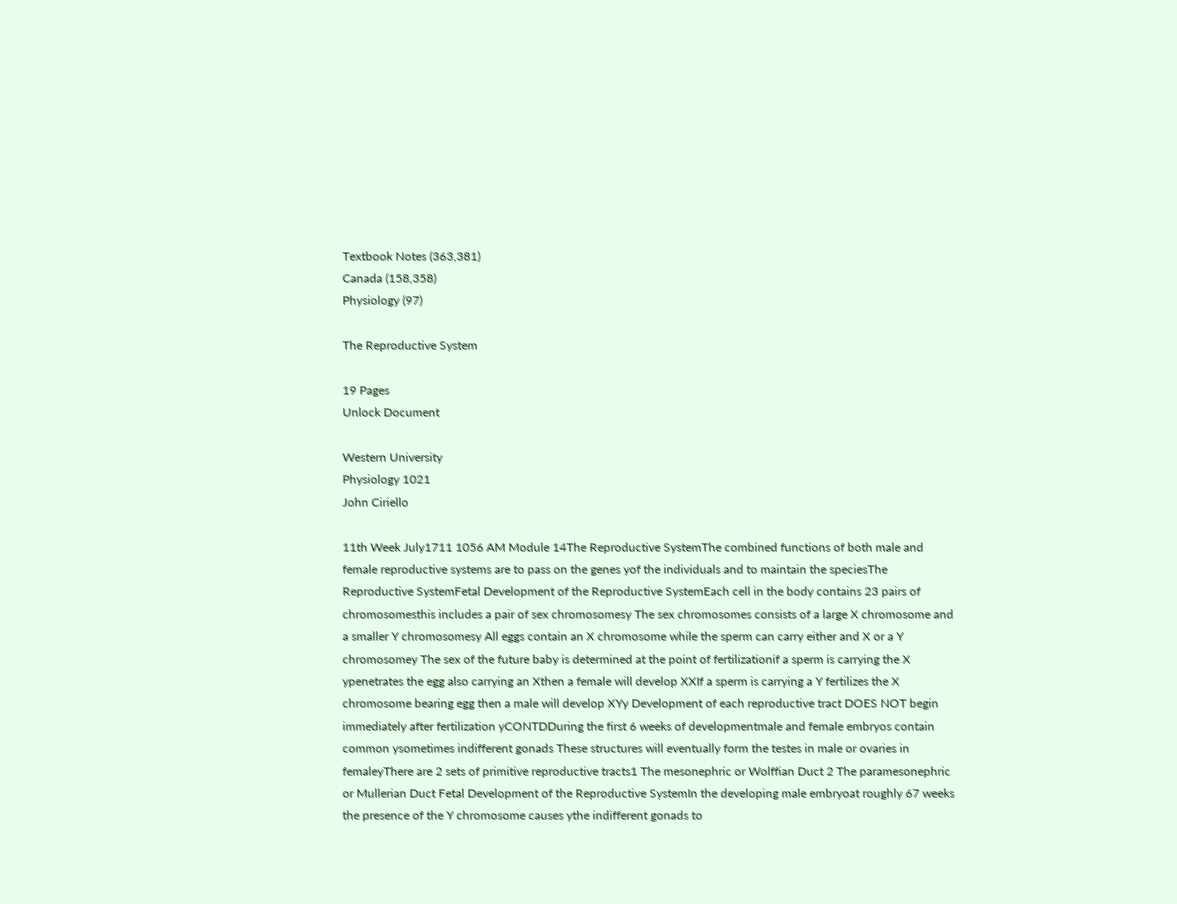Textbook Notes (363,381)
Canada (158,358)
Physiology (97)

The Reproductive System

19 Pages
Unlock Document

Western University
Physiology 1021
John Ciriello

11th Week July1711 1056 AM Module 14The Reproductive SystemThe combined functions of both male and female reproductive systems are to pass on the genes yof the individuals and to maintain the speciesThe Reproductive SystemFetal Development of the Reproductive SystemEach cell in the body contains 23 pairs of chromosomesthis includes a pair of sex chromosomesy The sex chromosomes consists of a large X chromosome and a smaller Y chromosomesy All eggs contain an X chromosome while the sperm can carry either and X or a Y chromosomey The sex of the future baby is determined at the point of fertilizationif a sperm is carrying the X ypenetrates the egg also carrying an Xthen a female will develop XXIf a sperm is carrying a Y fertilizes the X chromosome bearing egg then a male will develop XYy Development of each reproductive tract DOES NOT begin immediately after fertilization yCONTDDuring the first 6 weeks of developmentmale and female embryos contain common ysometimes indifferent gonads These structures will eventually form the testes in male or ovaries in femaleyThere are 2 sets of primitive reproductive tracts1 The mesonephric or Wolffian Duct 2 The paramesonephric or Mullerian Duct Fetal Development of the Reproductive SystemIn the developing male embryoat roughly 67 weeks the presence of the Y chromosome causes ythe indifferent gonads to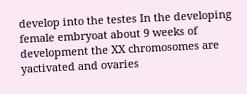develop into the testes In the developing female embryoat about 9 weeks of development the XX chromosomes are yactivated and ovaries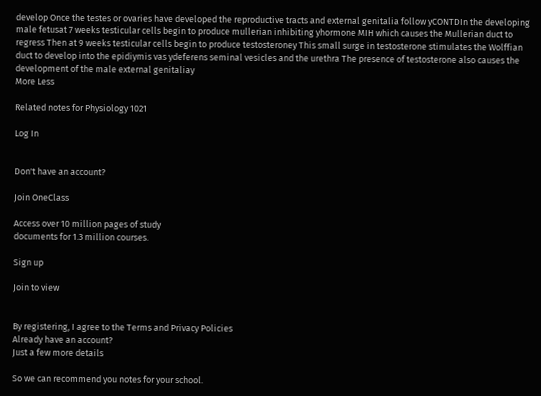develop Once the testes or ovaries have developed the reproductive tracts and external genitalia follow yCONTDIn the developing male fetusat 7 weeks testicular cells begin to produce mullerian inhibiting yhormone MIH which causes the Mullerian duct to regress Then at 9 weeks testicular cells begin to produce testosteroney This small surge in testosterone stimulates the Wolffian duct to develop into the epidiymis vas ydeferens seminal vesicles and the urethra The presence of testosterone also causes the development of the male external genitaliay
More Less

Related notes for Physiology 1021

Log In


Don't have an account?

Join OneClass

Access over 10 million pages of study
documents for 1.3 million courses.

Sign up

Join to view


By registering, I agree to the Terms and Privacy Policies
Already have an account?
Just a few more details

So we can recommend you notes for your school.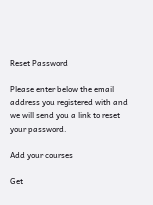Reset Password

Please enter below the email address you registered with and we will send you a link to reset your password.

Add your courses

Get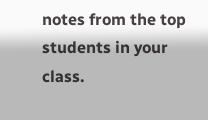notes from the top students in your class.